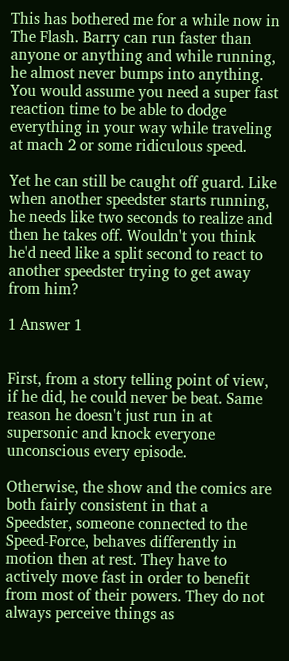This has bothered me for a while now in The Flash. Barry can run faster than anyone or anything and while running, he almost never bumps into anything. You would assume you need a super fast reaction time to be able to dodge everything in your way while traveling at mach 2 or some ridiculous speed.

Yet he can still be caught off guard. Like when another speedster starts running, he needs like two seconds to realize and then he takes off. Wouldn't you think he'd need like a split second to react to another speedster trying to get away from him?

1 Answer 1


First, from a story telling point of view, if he did, he could never be beat. Same reason he doesn't just run in at supersonic and knock everyone unconscious every episode.

Otherwise, the show and the comics are both fairly consistent in that a Speedster, someone connected to the Speed-Force, behaves differently in motion then at rest. They have to actively move fast in order to benefit from most of their powers. They do not always perceive things as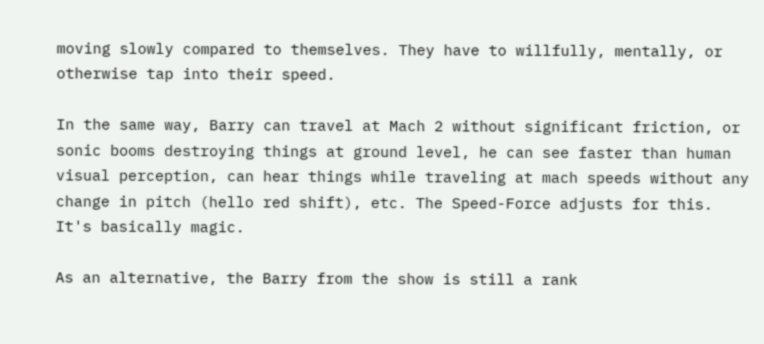moving slowly compared to themselves. They have to willfully, mentally, or otherwise tap into their speed.

In the same way, Barry can travel at Mach 2 without significant friction, or sonic booms destroying things at ground level, he can see faster than human visual perception, can hear things while traveling at mach speeds without any change in pitch (hello red shift), etc. The Speed-Force adjusts for this. It's basically magic.

As an alternative, the Barry from the show is still a rank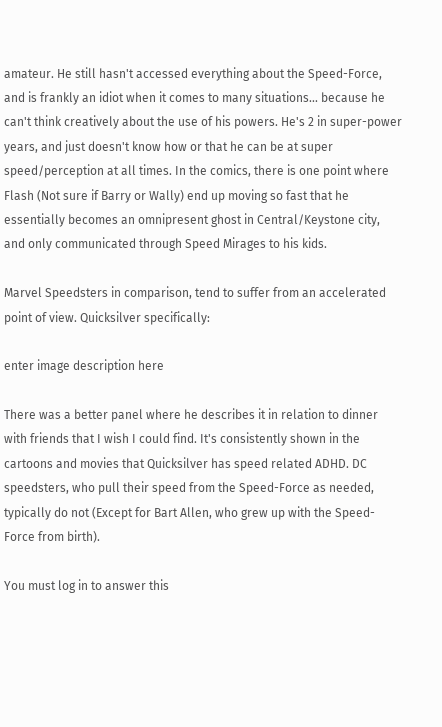amateur. He still hasn't accessed everything about the Speed-Force, and is frankly an idiot when it comes to many situations... because he can't think creatively about the use of his powers. He's 2 in super-power years, and just doesn't know how or that he can be at super speed/perception at all times. In the comics, there is one point where Flash (Not sure if Barry or Wally) end up moving so fast that he essentially becomes an omnipresent ghost in Central/Keystone city, and only communicated through Speed Mirages to his kids.

Marvel Speedsters in comparison, tend to suffer from an accelerated point of view. Quicksilver specifically:

enter image description here

There was a better panel where he describes it in relation to dinner with friends that I wish I could find. It's consistently shown in the cartoons and movies that Quicksilver has speed related ADHD. DC speedsters, who pull their speed from the Speed-Force as needed, typically do not (Except for Bart Allen, who grew up with the Speed-Force from birth).

You must log in to answer this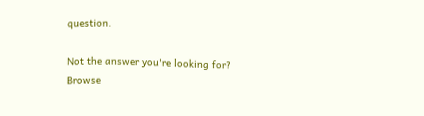question.

Not the answer you're looking for? Browse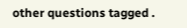other questions tagged .